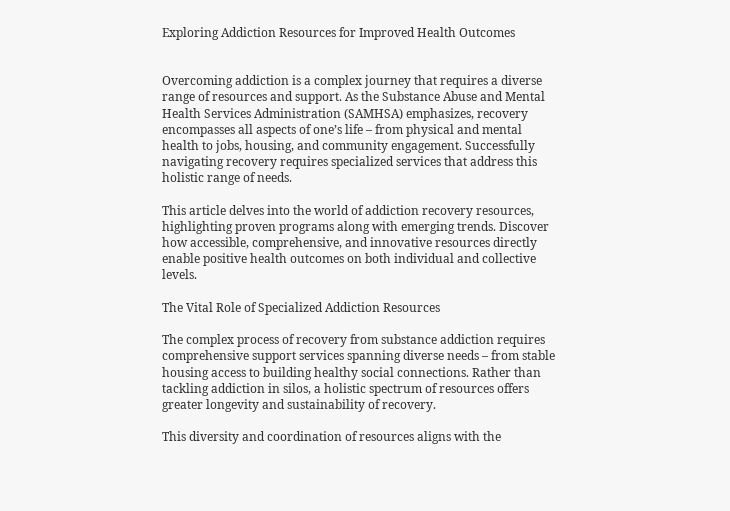Exploring Addiction Resources for Improved Health Outcomes


Overcoming addiction is a complex journey that requires a diverse range of resources and support. As the Substance Abuse and Mental Health Services Administration (SAMHSA) emphasizes, recovery encompasses all aspects of one’s life – from physical and mental health to jobs, housing, and community engagement. Successfully navigating recovery requires specialized services that address this holistic range of needs.

This article delves into the world of addiction recovery resources, highlighting proven programs along with emerging trends. Discover how accessible, comprehensive, and innovative resources directly enable positive health outcomes on both individual and collective levels.

The Vital Role of Specialized Addiction Resources

The complex process of recovery from substance addiction requires comprehensive support services spanning diverse needs – from stable housing access to building healthy social connections. Rather than tackling addiction in silos, a holistic spectrum of resources offers greater longevity and sustainability of recovery.

This diversity and coordination of resources aligns with the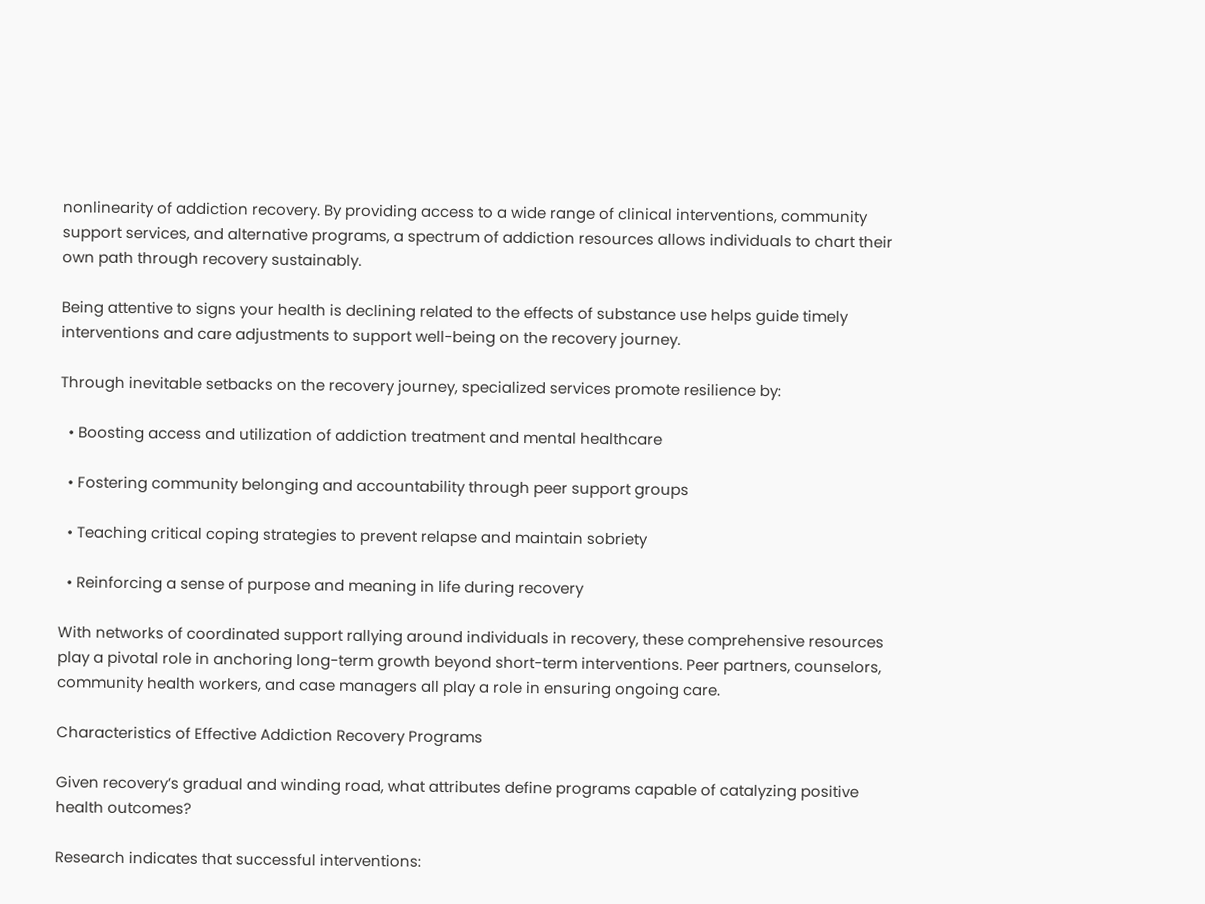nonlinearity of addiction recovery. By providing access to a wide range of clinical interventions, community support services, and alternative programs, a spectrum of addiction resources allows individuals to chart their own path through recovery sustainably.

Being attentive to signs your health is declining related to the effects of substance use helps guide timely interventions and care adjustments to support well-being on the recovery journey.

Through inevitable setbacks on the recovery journey, specialized services promote resilience by:

  • Boosting access and utilization of addiction treatment and mental healthcare

  • Fostering community belonging and accountability through peer support groups

  • Teaching critical coping strategies to prevent relapse and maintain sobriety

  • Reinforcing a sense of purpose and meaning in life during recovery

With networks of coordinated support rallying around individuals in recovery, these comprehensive resources play a pivotal role in anchoring long-term growth beyond short-term interventions. Peer partners, counselors, community health workers, and case managers all play a role in ensuring ongoing care.

Characteristics of Effective Addiction Recovery Programs

Given recovery’s gradual and winding road, what attributes define programs capable of catalyzing positive health outcomes?

Research indicates that successful interventions: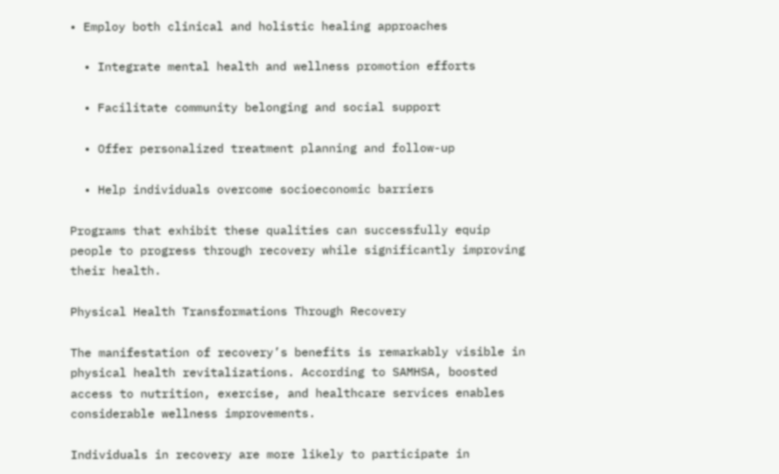• Employ both clinical and holistic healing approaches

  • Integrate mental health and wellness promotion efforts

  • Facilitate community belonging and social support

  • Offer personalized treatment planning and follow-up

  • Help individuals overcome socioeconomic barriers

Programs that exhibit these qualities can successfully equip people to progress through recovery while significantly improving their health.

Physical Health Transformations Through Recovery

The manifestation of recovery’s benefits is remarkably visible in physical health revitalizations. According to SAMHSA, boosted access to nutrition, exercise, and healthcare services enables considerable wellness improvements.

Individuals in recovery are more likely to participate in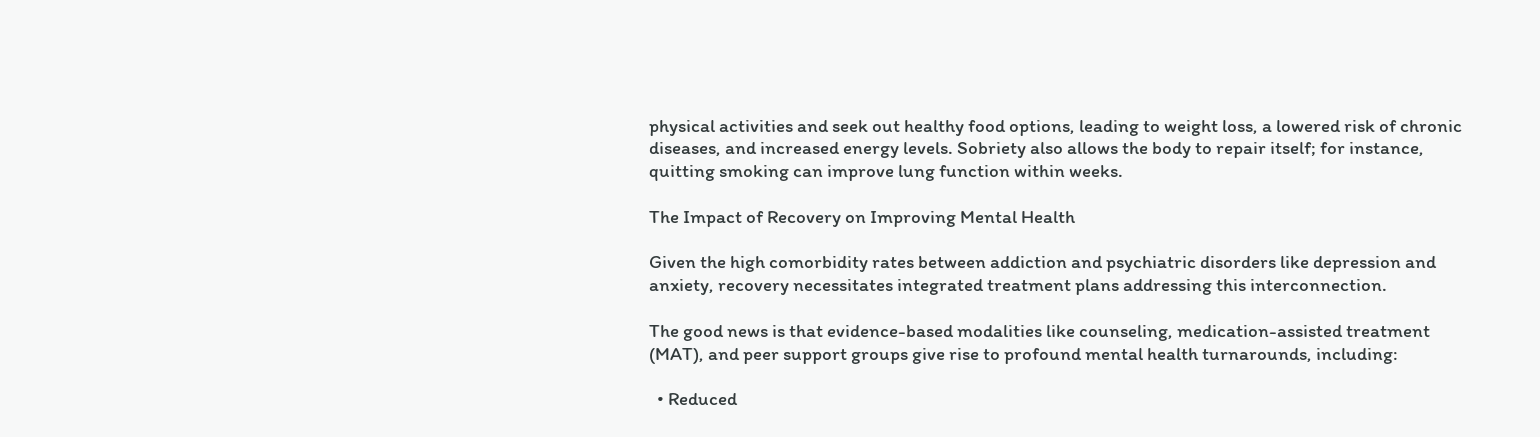physical activities and seek out healthy food options, leading to weight loss, a lowered risk of chronic diseases, and increased energy levels. Sobriety also allows the body to repair itself; for instance, quitting smoking can improve lung function within weeks.

The Impact of Recovery on Improving Mental Health

Given the high comorbidity rates between addiction and psychiatric disorders like depression and anxiety, recovery necessitates integrated treatment plans addressing this interconnection.

The good news is that evidence-based modalities like counseling, medication-assisted treatment (MAT), and peer support groups give rise to profound mental health turnarounds, including:

  • Reduced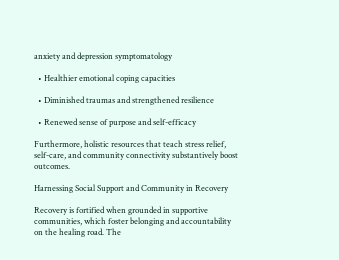anxiety and depression symptomatology

  • Healthier emotional coping capacities

  • Diminished traumas and strengthened resilience

  • Renewed sense of purpose and self-efficacy

Furthermore, holistic resources that teach stress relief, self-care, and community connectivity substantively boost outcomes.

Harnessing Social Support and Community in Recovery

Recovery is fortified when grounded in supportive communities, which foster belonging and accountability on the healing road. The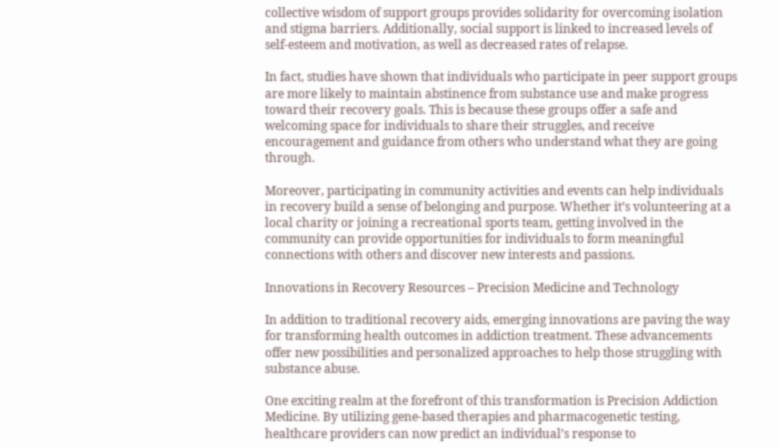collective wisdom of support groups provides solidarity for overcoming isolation and stigma barriers. Additionally, social support is linked to increased levels of self-esteem and motivation, as well as decreased rates of relapse.

In fact, studies have shown that individuals who participate in peer support groups are more likely to maintain abstinence from substance use and make progress toward their recovery goals. This is because these groups offer a safe and welcoming space for individuals to share their struggles, and receive encouragement and guidance from others who understand what they are going through.

Moreover, participating in community activities and events can help individuals in recovery build a sense of belonging and purpose. Whether it’s volunteering at a local charity or joining a recreational sports team, getting involved in the community can provide opportunities for individuals to form meaningful connections with others and discover new interests and passions.

Innovations in Recovery Resources – Precision Medicine and Technology

In addition to traditional recovery aids, emerging innovations are paving the way for transforming health outcomes in addiction treatment. These advancements offer new possibilities and personalized approaches to help those struggling with substance abuse.

One exciting realm at the forefront of this transformation is Precision Addiction Medicine. By utilizing gene-based therapies and pharmacogenetic testing, healthcare providers can now predict an individual’s response to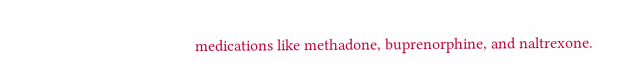medications like methadone, buprenorphine, and naltrexone.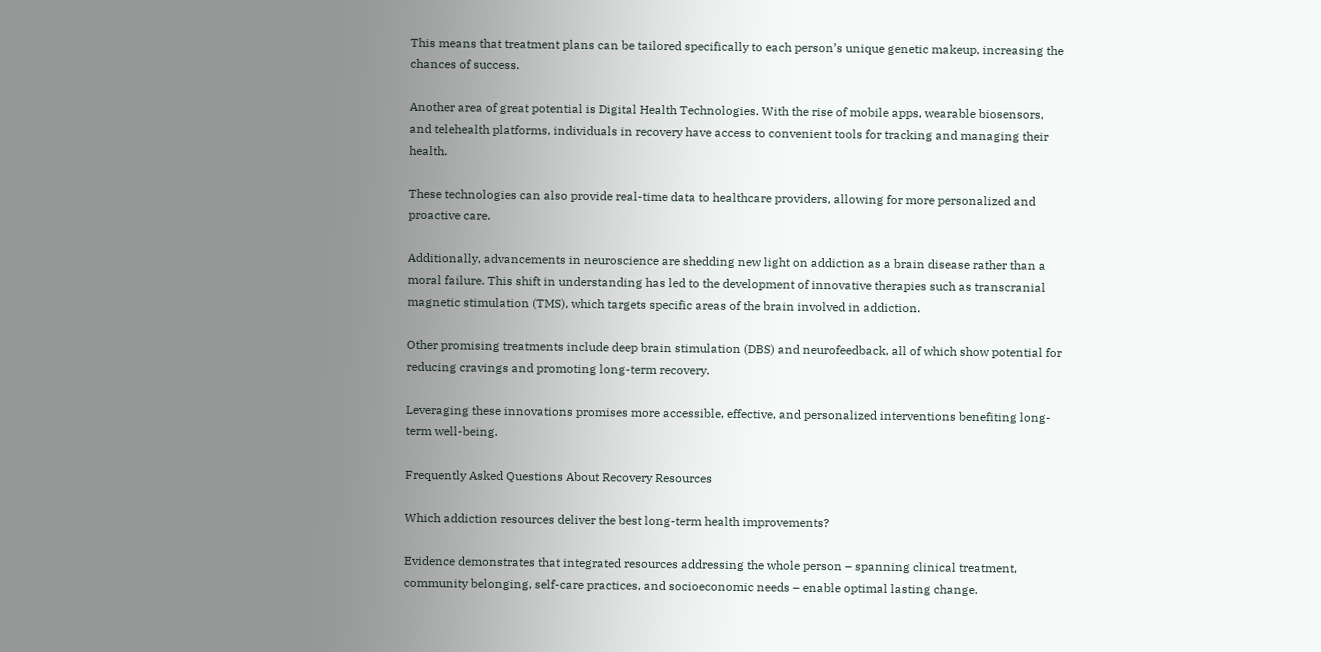This means that treatment plans can be tailored specifically to each person’s unique genetic makeup, increasing the chances of success.

Another area of great potential is Digital Health Technologies. With the rise of mobile apps, wearable biosensors, and telehealth platforms, individuals in recovery have access to convenient tools for tracking and managing their health.

These technologies can also provide real-time data to healthcare providers, allowing for more personalized and proactive care.

Additionally, advancements in neuroscience are shedding new light on addiction as a brain disease rather than a moral failure. This shift in understanding has led to the development of innovative therapies such as transcranial magnetic stimulation (TMS), which targets specific areas of the brain involved in addiction.

Other promising treatments include deep brain stimulation (DBS) and neurofeedback, all of which show potential for reducing cravings and promoting long-term recovery.

Leveraging these innovations promises more accessible, effective, and personalized interventions benefiting long-term well-being.

Frequently Asked Questions About Recovery Resources

Which addiction resources deliver the best long-term health improvements?

Evidence demonstrates that integrated resources addressing the whole person – spanning clinical treatment, community belonging, self-care practices, and socioeconomic needs – enable optimal lasting change.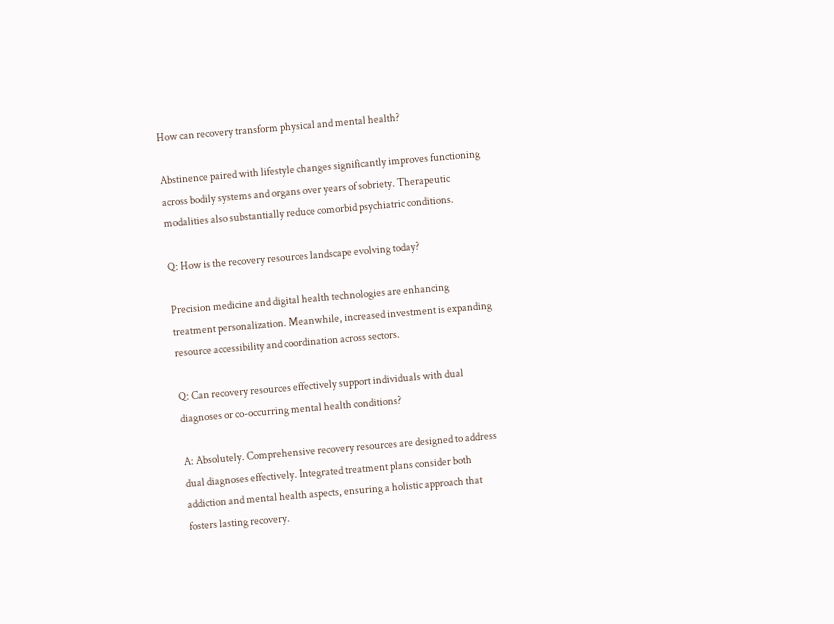How can recovery transform physical and mental health?

Abstinence paired with lifestyle changes significantly improves functioning across bodily systems and organs over years of sobriety. Therapeutic modalities also substantially reduce comorbid psychiatric conditions.

Q: How is the recovery resources landscape evolving today?

Precision medicine and digital health technologies are enhancing treatment personalization. Meanwhile, increased investment is expanding resource accessibility and coordination across sectors.

Q: Can recovery resources effectively support individuals with dual diagnoses or co-occurring mental health conditions?

A: Absolutely. Comprehensive recovery resources are designed to address dual diagnoses effectively. Integrated treatment plans consider both addiction and mental health aspects, ensuring a holistic approach that fosters lasting recovery.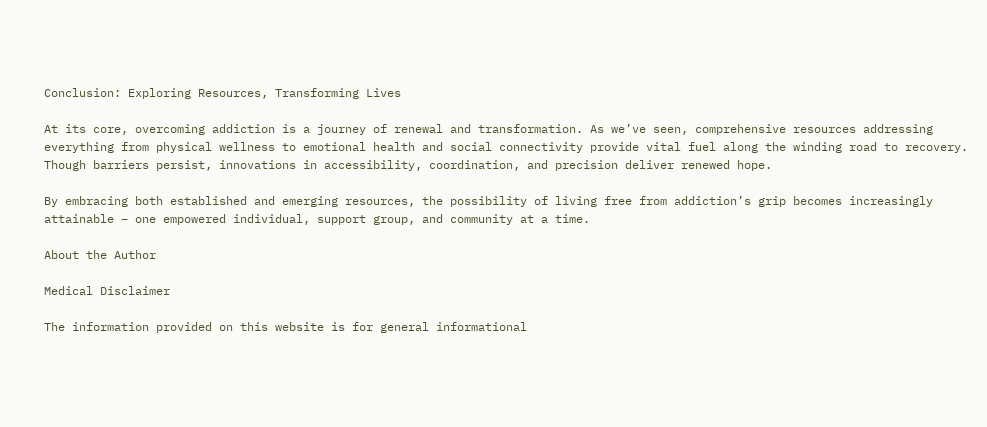Conclusion: Exploring Resources, Transforming Lives

At its core, overcoming addiction is a journey of renewal and transformation. As we’ve seen, comprehensive resources addressing everything from physical wellness to emotional health and social connectivity provide vital fuel along the winding road to recovery. Though barriers persist, innovations in accessibility, coordination, and precision deliver renewed hope.

By embracing both established and emerging resources, the possibility of living free from addiction’s grip becomes increasingly attainable – one empowered individual, support group, and community at a time.

About the Author

Medical Disclaimer

The information provided on this website is for general informational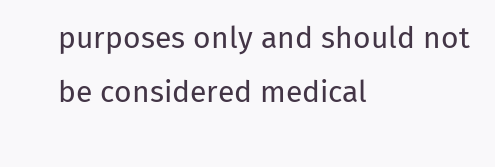purposes only and should not be considered medical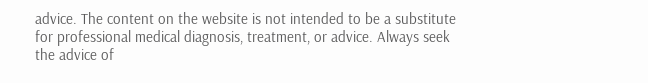advice. The content on the website is not intended to be a substitute for professional medical diagnosis, treatment, or advice. Always seek the advice of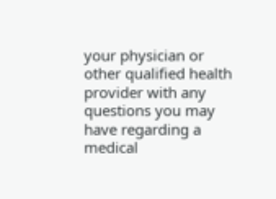your physician or other qualified health provider with any questions you may have regarding a medical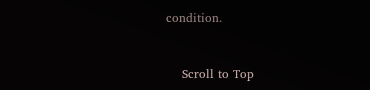condition.


    Scroll to Top